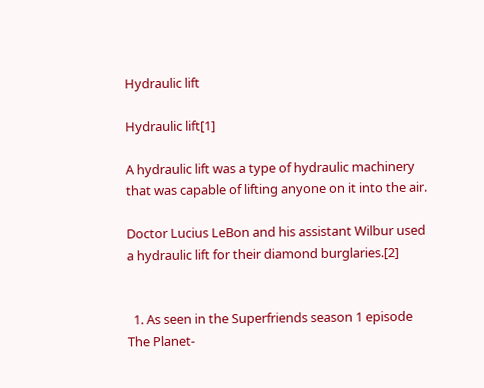Hydraulic lift

Hydraulic lift[1]

A hydraulic lift was a type of hydraulic machinery that was capable of lifting anyone on it into the air.

Doctor Lucius LeBon and his assistant Wilbur used a hydraulic lift for their diamond burglaries.[2]


  1. As seen in the Superfriends season 1 episode The Planet-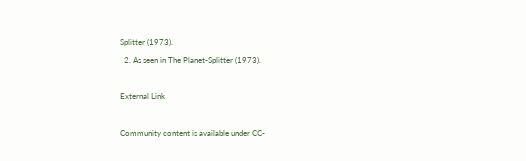Splitter (1973).
  2. As seen in The Planet-Splitter (1973).

External Link

Community content is available under CC-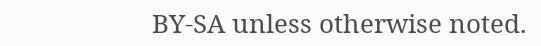BY-SA unless otherwise noted.